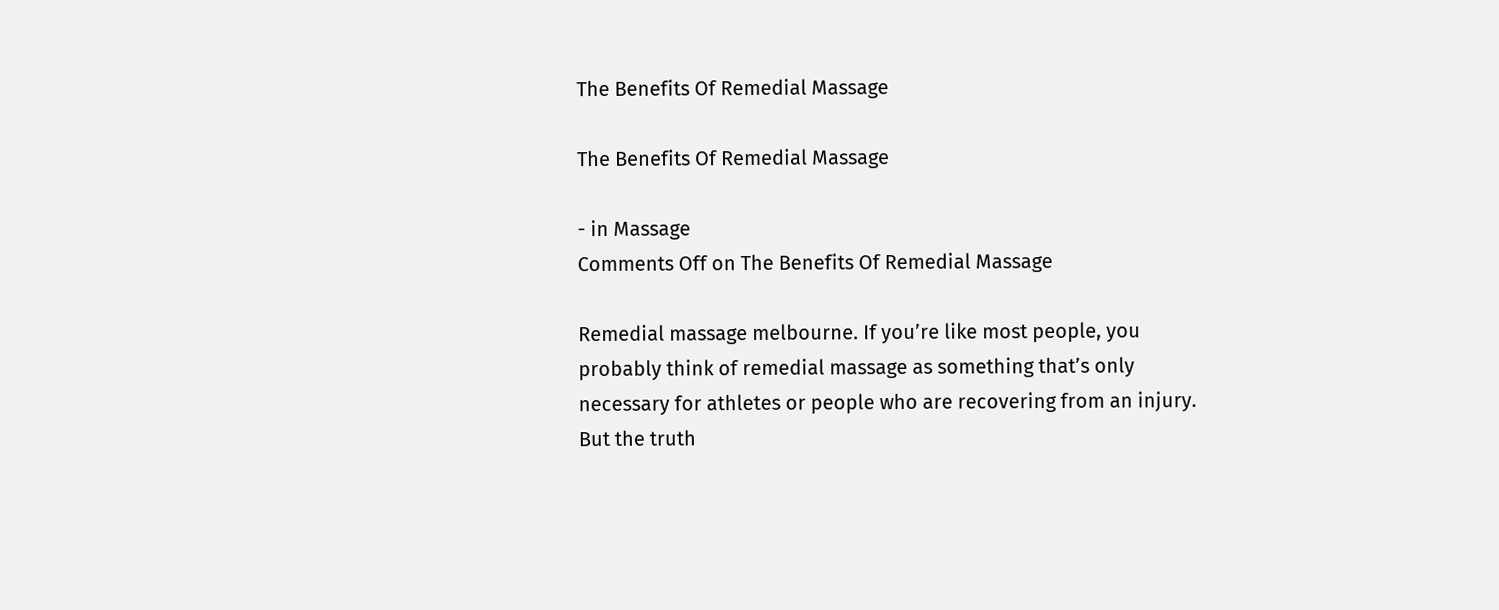The Benefits Of Remedial Massage

The Benefits Of Remedial Massage

- in Massage
Comments Off on The Benefits Of Remedial Massage

Remedial massage melbourne. If you’re like most people, you probably think of remedial massage as something that’s only necessary for athletes or people who are recovering from an injury. But the truth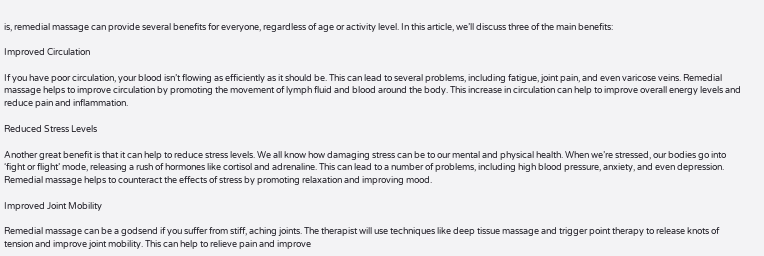is, remedial massage can provide several benefits for everyone, regardless of age or activity level. In this article, we’ll discuss three of the main benefits:

Improved Circulation

If you have poor circulation, your blood isn’t flowing as efficiently as it should be. This can lead to several problems, including fatigue, joint pain, and even varicose veins. Remedial massage helps to improve circulation by promoting the movement of lymph fluid and blood around the body. This increase in circulation can help to improve overall energy levels and reduce pain and inflammation.

Reduced Stress Levels

Another great benefit is that it can help to reduce stress levels. We all know how damaging stress can be to our mental and physical health. When we’re stressed, our bodies go into ‘fight or flight’ mode, releasing a rush of hormones like cortisol and adrenaline. This can lead to a number of problems, including high blood pressure, anxiety, and even depression. Remedial massage helps to counteract the effects of stress by promoting relaxation and improving mood.

Improved Joint Mobility

Remedial massage can be a godsend if you suffer from stiff, aching joints. The therapist will use techniques like deep tissue massage and trigger point therapy to release knots of tension and improve joint mobility. This can help to relieve pain and improve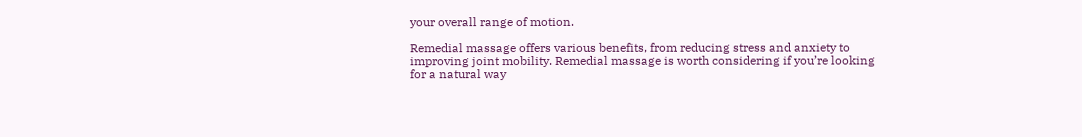your overall range of motion.

Remedial massage offers various benefits, from reducing stress and anxiety to improving joint mobility. Remedial massage is worth considering if you’re looking for a natural way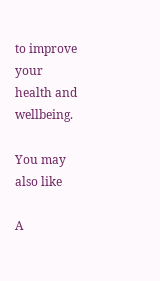to improve your health and wellbeing.

You may also like

A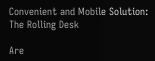Convenient and Mobile Solution: The Rolling Desk

Are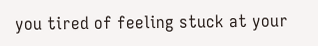you tired of feeling stuck at your